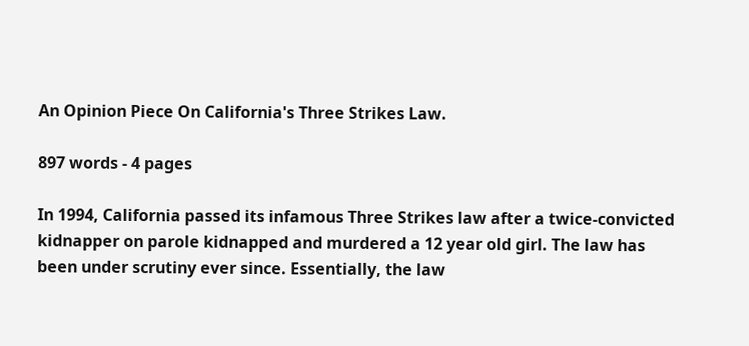An Opinion Piece On California's Three Strikes Law.

897 words - 4 pages

In 1994, California passed its infamous Three Strikes law after a twice-convicted kidnapper on parole kidnapped and murdered a 12 year old girl. The law has been under scrutiny ever since. Essentially, the law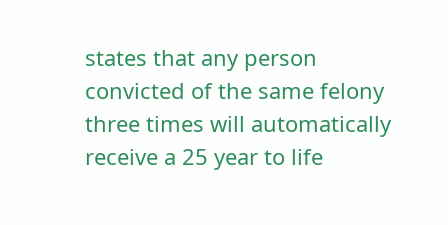states that any person convicted of the same felony three times will automatically receive a 25 year to life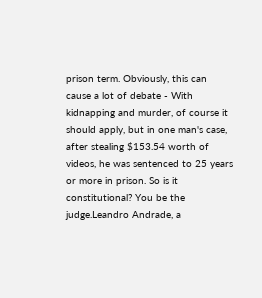prison term. Obviously, this can cause a lot of debate - With kidnapping and murder, of course it should apply, but in one man's case, after stealing $153.54 worth of videos, he was sentenced to 25 years or more in prison. So is it constitutional? You be the judge.Leandro Andrade, a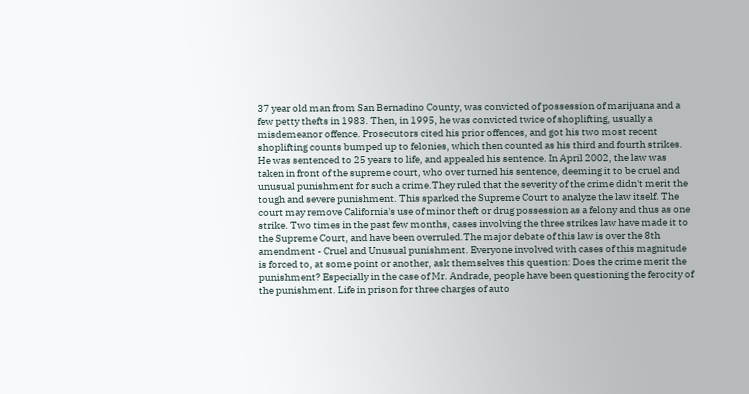37 year old man from San Bernadino County, was convicted of possession of marijuana and a few petty thefts in 1983. Then, in 1995, he was convicted twice of shoplifting, usually a misdemeanor offence. Prosecutors cited his prior offences, and got his two most recent shoplifting counts bumped up to felonies, which then counted as his third and fourth strikes. He was sentenced to 25 years to life, and appealed his sentence. In April 2002, the law was taken in front of the supreme court, who over turned his sentence, deeming it to be cruel and unusual punishment for such a crime.They ruled that the severity of the crime didn't merit the tough and severe punishment. This sparked the Supreme Court to analyze the law itself. The court may remove California's use of minor theft or drug possession as a felony and thus as one strike. Two times in the past few months, cases involving the three strikes law have made it to the Supreme Court, and have been overruled.The major debate of this law is over the 8th amendment - Cruel and Unusual punishment. Everyone involved with cases of this magnitude is forced to, at some point or another, ask themselves this question: Does the crime merit the punishment? Especially in the case of Mr. Andrade, people have been questioning the ferocity of the punishment. Life in prison for three charges of auto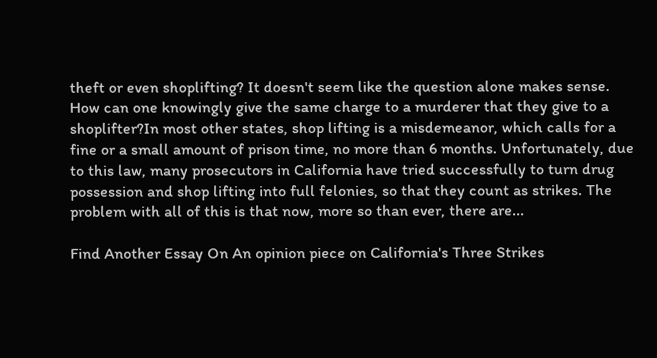theft or even shoplifting? It doesn't seem like the question alone makes sense. How can one knowingly give the same charge to a murderer that they give to a shoplifter?In most other states, shop lifting is a misdemeanor, which calls for a fine or a small amount of prison time, no more than 6 months. Unfortunately, due to this law, many prosecutors in California have tried successfully to turn drug possession and shop lifting into full felonies, so that they count as strikes. The problem with all of this is that now, more so than ever, there are...

Find Another Essay On An opinion piece on California's Three Strikes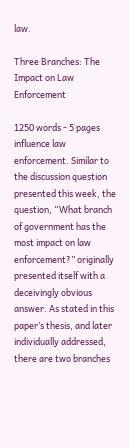law.

Three Branches: The Impact on Law Enforcement

1250 words - 5 pages influence law enforcement. Similar to the discussion question presented this week, the question, “What branch of government has the most impact on law enforcement?” originally presented itself with a deceivingly obvious answer. As stated in this paper’s thesis, and later individually addressed, there are two branches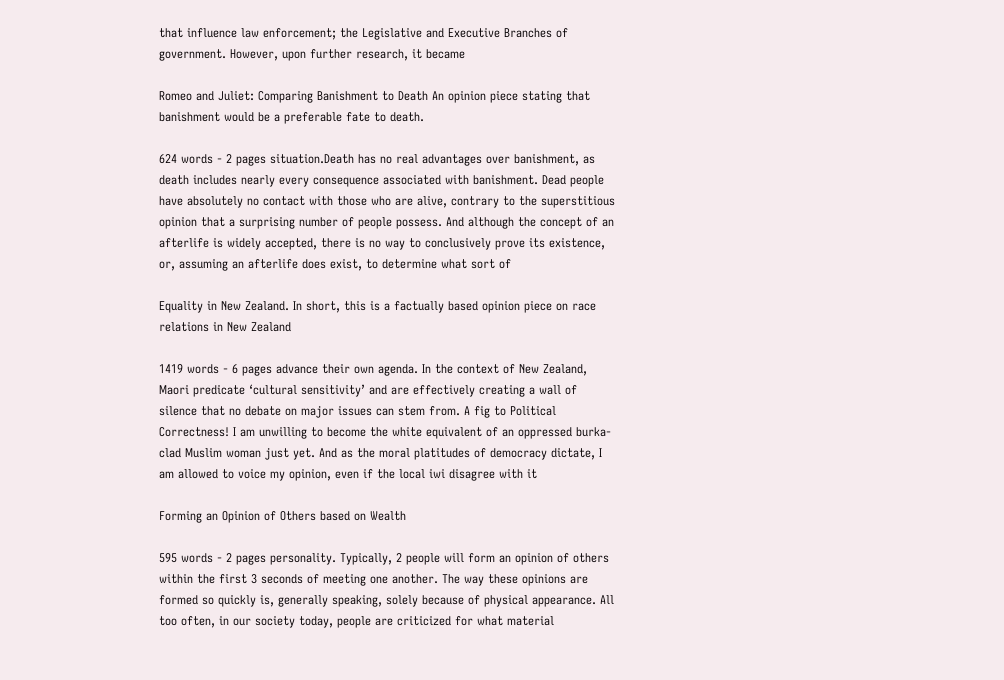that influence law enforcement; the Legislative and Executive Branches of government. However, upon further research, it became

Romeo and Juliet: Comparing Banishment to Death An opinion piece stating that banishment would be a preferable fate to death.

624 words - 2 pages situation.Death has no real advantages over banishment, as death includes nearly every consequence associated with banishment. Dead people have absolutely no contact with those who are alive, contrary to the superstitious opinion that a surprising number of people possess. And although the concept of an afterlife is widely accepted, there is no way to conclusively prove its existence, or, assuming an afterlife does exist, to determine what sort of

Equality in New Zealand. In short, this is a factually based opinion piece on race relations in New Zealand

1419 words - 6 pages advance their own agenda. In the context of New Zealand, Maori predicate ‘cultural sensitivity’ and are effectively creating a wall of silence that no debate on major issues can stem from. A fig to Political Correctness! I am unwilling to become the white equivalent of an oppressed burka-clad Muslim woman just yet. And as the moral platitudes of democracy dictate, I am allowed to voice my opinion, even if the local iwi disagree with it

Forming an Opinion of Others based on Wealth

595 words - 2 pages personality. Typically, 2 people will form an opinion of others within the first 3 seconds of meeting one another. The way these opinions are formed so quickly is, generally speaking, solely because of physical appearance. All too often, in our society today, people are criticized for what material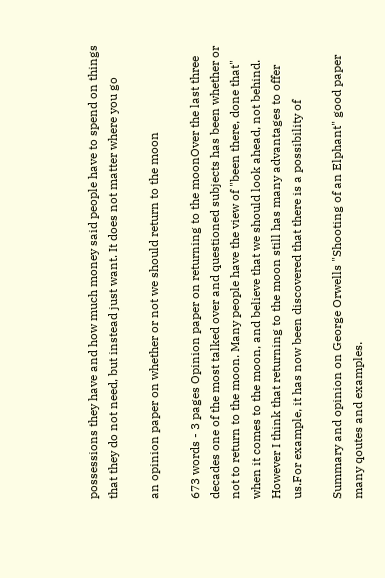possessions they have and how much money said people have to spend on things that they do not need, but instead just want. It does not matter where you go

an opinion paper on whether or not we should return to the moon

673 words - 3 pages Opinion paper on returning to the moonOver the last three decades one of the most talked over and questioned subjects has been whether or not to return to the moon. Many people have the view of "been there, done that" when it comes to the moon, and believe that we should look ahead, not behind. However I think that returning to the moon still has many advantages to offer us.For example, it has now been discovered that there is a possibility of

Summary and opinion on George Orwells "Shooting of an Elphant" good paper many qoutes and examples.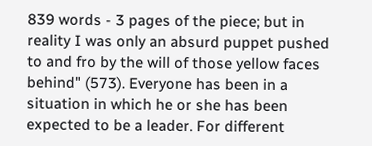839 words - 3 pages of the piece; but in reality I was only an absurd puppet pushed to and fro by the will of those yellow faces behind" (573). Everyone has been in a situation in which he or she has been expected to be a leader. For different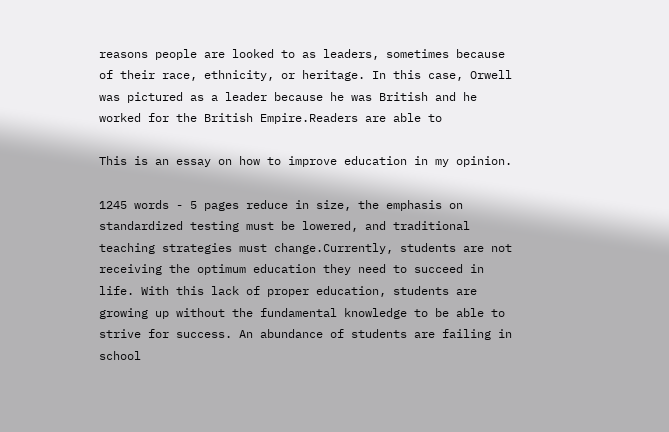reasons people are looked to as leaders, sometimes because of their race, ethnicity, or heritage. In this case, Orwell was pictured as a leader because he was British and he worked for the British Empire.Readers are able to

This is an essay on how to improve education in my opinion.

1245 words - 5 pages reduce in size, the emphasis on standardized testing must be lowered, and traditional teaching strategies must change.Currently, students are not receiving the optimum education they need to succeed in life. With this lack of proper education, students are growing up without the fundamental knowledge to be able to strive for success. An abundance of students are failing in school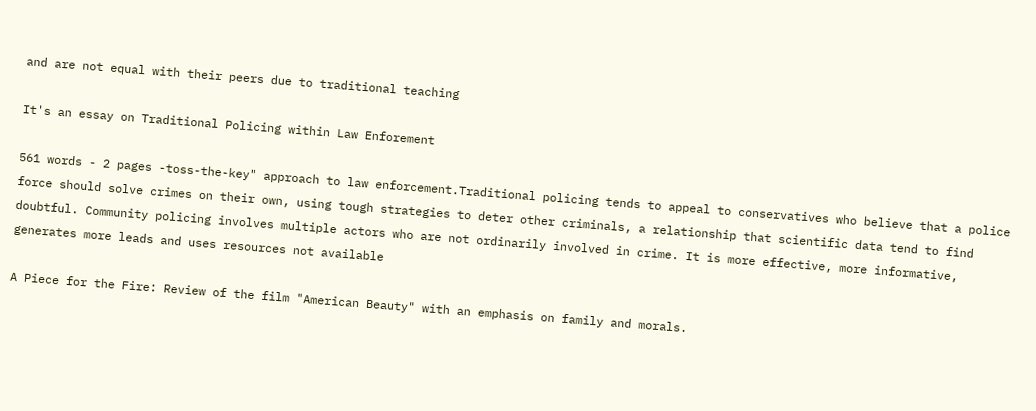and are not equal with their peers due to traditional teaching

It's an essay on Traditional Policing within Law Enforement

561 words - 2 pages -toss-the-key" approach to law enforcement.Traditional policing tends to appeal to conservatives who believe that a police force should solve crimes on their own, using tough strategies to deter other criminals, a relationship that scientific data tend to find doubtful. Community policing involves multiple actors who are not ordinarily involved in crime. It is more effective, more informative, generates more leads and uses resources not available

A Piece for the Fire: Review of the film "American Beauty" with an emphasis on family and morals.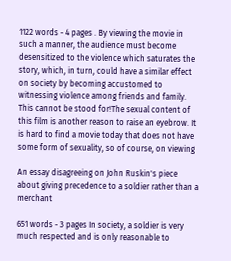1122 words - 4 pages . By viewing the movie in such a manner, the audience must become desensitized to the violence which saturates the story, which, in turn, could have a similar effect on society by becoming accustomed to witnessing violence among friends and family. This cannot be stood for!The sexual content of this film is another reason to raise an eyebrow. It is hard to find a movie today that does not have some form of sexuality, so of course, on viewing

An essay disagreeing on John Ruskin's piece about giving precedence to a soldier rather than a merchant

651 words - 3 pages In society, a soldier is very much respected and is only reasonable to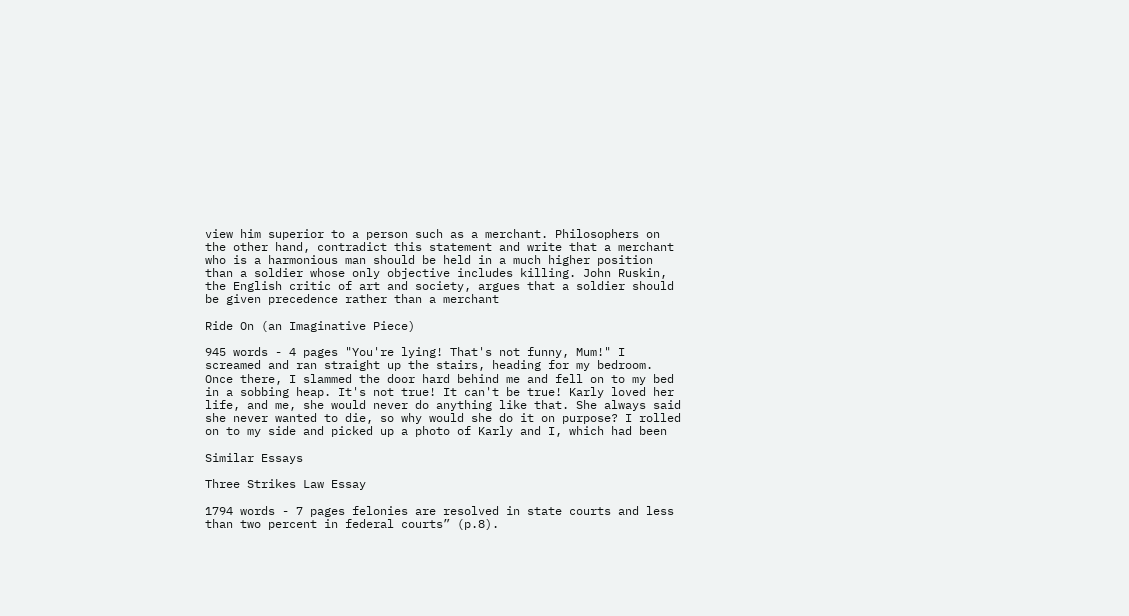view him superior to a person such as a merchant. Philosophers on the other hand, contradict this statement and write that a merchant who is a harmonious man should be held in a much higher position than a soldier whose only objective includes killing. John Ruskin, the English critic of art and society, argues that a soldier should be given precedence rather than a merchant

Ride On (an Imaginative Piece)

945 words - 4 pages "You're lying! That's not funny, Mum!" I screamed and ran straight up the stairs, heading for my bedroom. Once there, I slammed the door hard behind me and fell on to my bed in a sobbing heap. It's not true! It can't be true! Karly loved her life, and me, she would never do anything like that. She always said she never wanted to die, so why would she do it on purpose? I rolled on to my side and picked up a photo of Karly and I, which had been

Similar Essays

Three Strikes Law Essay

1794 words - 7 pages felonies are resolved in state courts and less than two percent in federal courts” (p.8).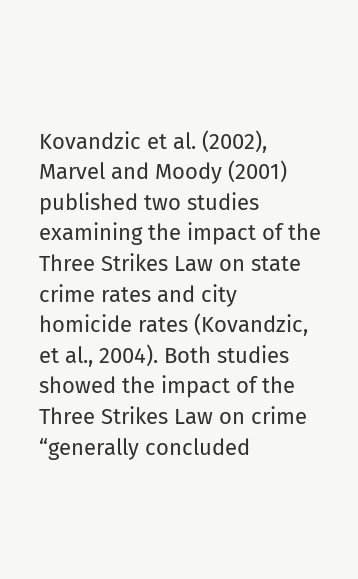Kovandzic et al. (2002), Marvel and Moody (2001) published two studies examining the impact of the Three Strikes Law on state crime rates and city homicide rates (Kovandzic, et al., 2004). Both studies showed the impact of the Three Strikes Law on crime “generally concluded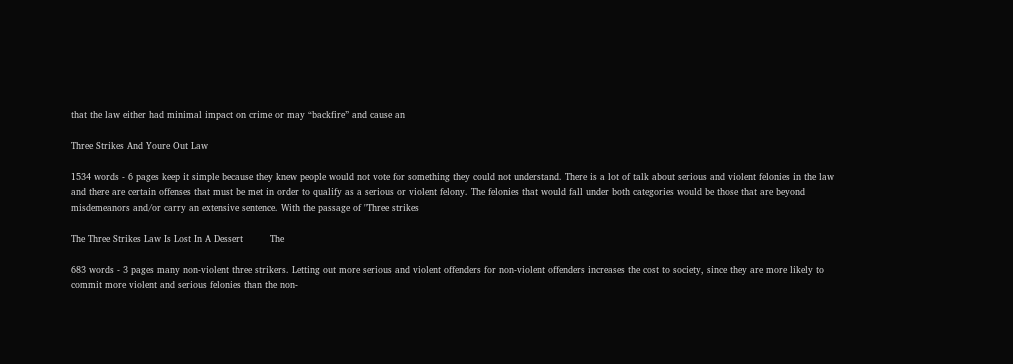that the law either had minimal impact on crime or may “backfire” and cause an

Three Strikes And Youre Out Law

1534 words - 6 pages keep it simple because they knew people would not vote for something they could not understand. There is a lot of talk about serious and violent felonies in the law and there are certain offenses that must be met in order to qualify as a serious or violent felony. The felonies that would fall under both categories would be those that are beyond misdemeanors and/or carry an extensive sentence. With the passage of "Three strikes

The Three Strikes Law Is Lost In A Dessert         The

683 words - 3 pages many non-violent three strikers. Letting out more serious and violent offenders for non-violent offenders increases the cost to society, since they are more likely to commit more violent and serious felonies than the non-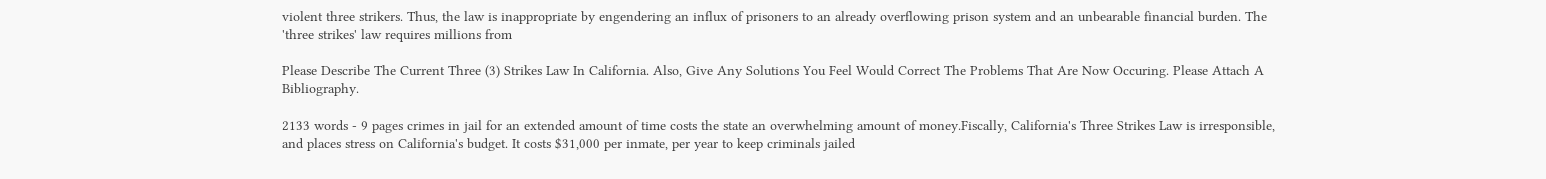violent three strikers. Thus, the law is inappropriate by engendering an influx of prisoners to an already overflowing prison system and an unbearable financial burden. The 'three strikes' law requires millions from

Please Describe The Current Three (3) Strikes Law In California. Also, Give Any Solutions You Feel Would Correct The Problems That Are Now Occuring. Please Attach A Bibliography.

2133 words - 9 pages crimes in jail for an extended amount of time costs the state an overwhelming amount of money.Fiscally, California's Three Strikes Law is irresponsible, and places stress on California's budget. It costs $31,000 per inmate, per year to keep criminals jailed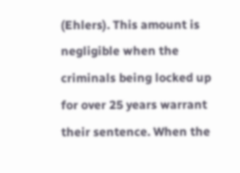(Ehlers). This amount is negligible when the criminals being locked up for over 25 years warrant their sentence. When the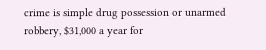crime is simple drug possession or unarmed robbery, $31,000 a year for